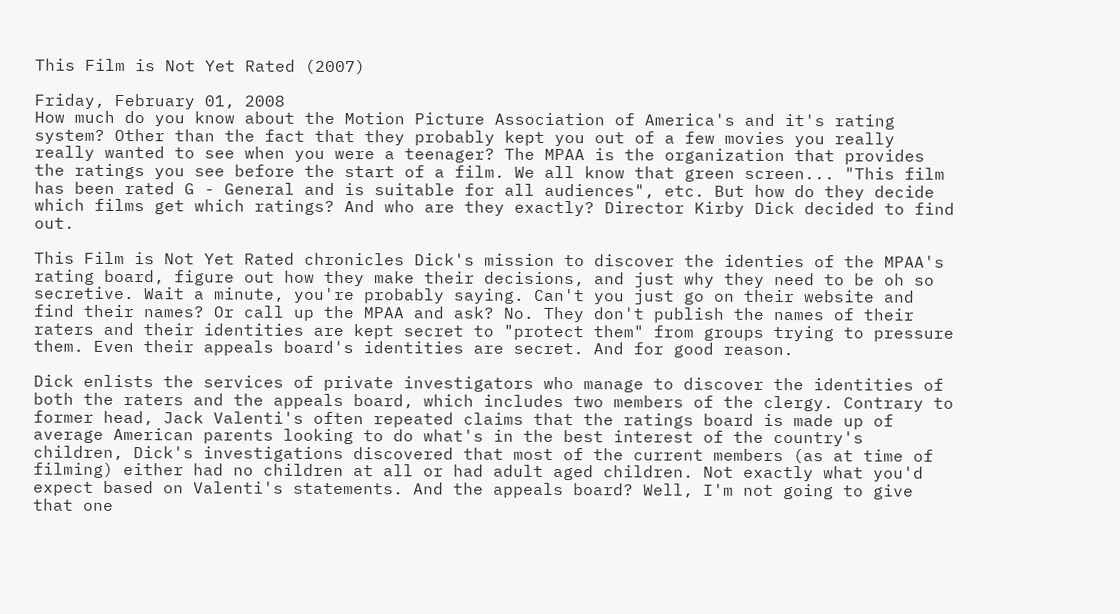This Film is Not Yet Rated (2007)

Friday, February 01, 2008
How much do you know about the Motion Picture Association of America's and it's rating system? Other than the fact that they probably kept you out of a few movies you really really wanted to see when you were a teenager? The MPAA is the organization that provides the ratings you see before the start of a film. We all know that green screen... "This film has been rated G - General and is suitable for all audiences", etc. But how do they decide which films get which ratings? And who are they exactly? Director Kirby Dick decided to find out.

This Film is Not Yet Rated chronicles Dick's mission to discover the identies of the MPAA's rating board, figure out how they make their decisions, and just why they need to be oh so secretive. Wait a minute, you're probably saying. Can't you just go on their website and find their names? Or call up the MPAA and ask? No. They don't publish the names of their raters and their identities are kept secret to "protect them" from groups trying to pressure them. Even their appeals board's identities are secret. And for good reason.

Dick enlists the services of private investigators who manage to discover the identities of both the raters and the appeals board, which includes two members of the clergy. Contrary to former head, Jack Valenti's often repeated claims that the ratings board is made up of average American parents looking to do what's in the best interest of the country's children, Dick's investigations discovered that most of the current members (as at time of filming) either had no children at all or had adult aged children. Not exactly what you'd expect based on Valenti's statements. And the appeals board? Well, I'm not going to give that one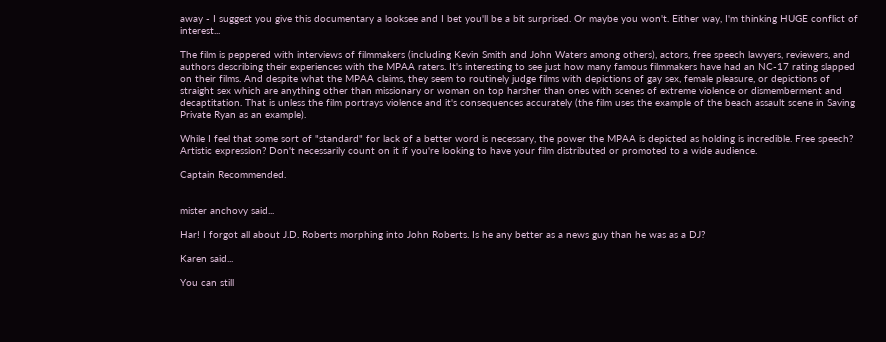away - I suggest you give this documentary a looksee and I bet you'll be a bit surprised. Or maybe you won't. Either way, I'm thinking HUGE conflict of interest...

The film is peppered with interviews of filmmakers (including Kevin Smith and John Waters among others), actors, free speech lawyers, reviewers, and authors describing their experiences with the MPAA raters. It's interesting to see just how many famous filmmakers have had an NC-17 rating slapped on their films. And despite what the MPAA claims, they seem to routinely judge films with depictions of gay sex, female pleasure, or depictions of straight sex which are anything other than missionary or woman on top harsher than ones with scenes of extreme violence or dismemberment and decaptitation. That is unless the film portrays violence and it's consequences accurately (the film uses the example of the beach assault scene in Saving Private Ryan as an example).

While I feel that some sort of "standard" for lack of a better word is necessary, the power the MPAA is depicted as holding is incredible. Free speech? Artistic expression? Don't necessarily count on it if you're looking to have your film distributed or promoted to a wide audience.

Captain Recommended.


mister anchovy said...

Har! I forgot all about J.D. Roberts morphing into John Roberts. Is he any better as a news guy than he was as a DJ?

Karen said...

You can still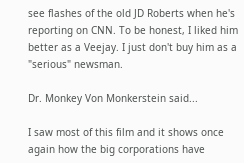see flashes of the old JD Roberts when he's reporting on CNN. To be honest, I liked him better as a Veejay. I just don't buy him as a "serious" newsman.

Dr. Monkey Von Monkerstein said...

I saw most of this film and it shows once again how the big corporations have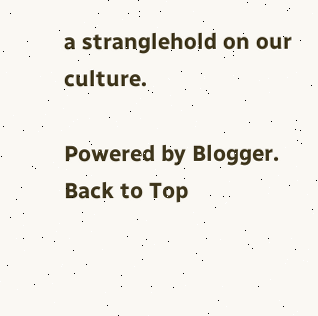a stranglehold on our culture.

Powered by Blogger.
Back to Top